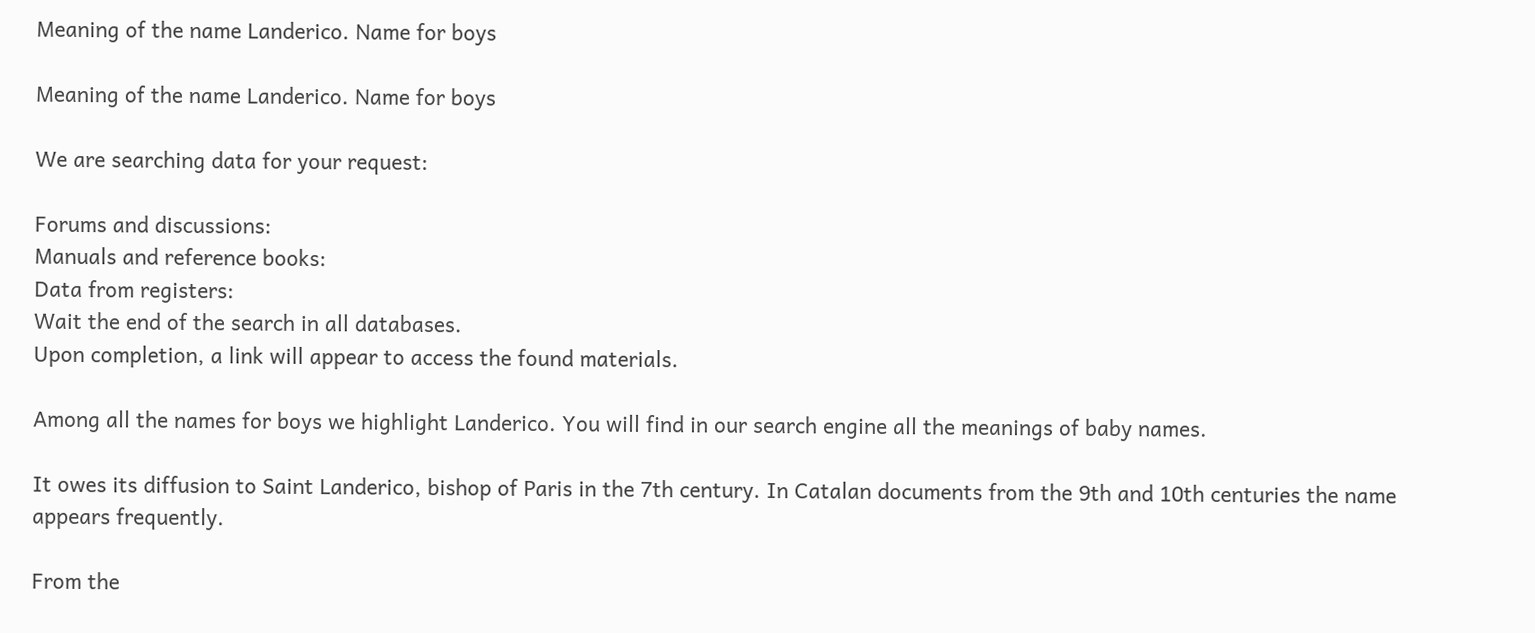Meaning of the name Landerico. Name for boys

Meaning of the name Landerico. Name for boys

We are searching data for your request:

Forums and discussions:
Manuals and reference books:
Data from registers:
Wait the end of the search in all databases.
Upon completion, a link will appear to access the found materials.

Among all the names for boys we highlight Landerico. You will find in our search engine all the meanings of baby names.

It owes its diffusion to Saint Landerico, bishop of Paris in the 7th century. In Catalan documents from the 9th and 10th centuries the name appears frequently.

From the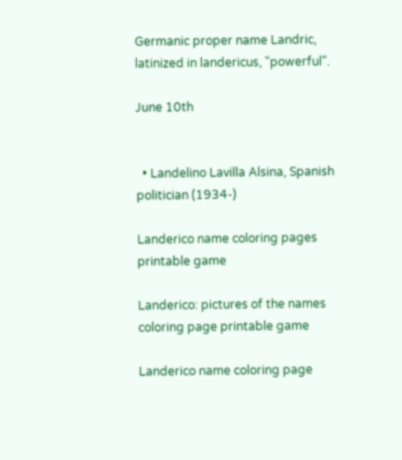Germanic proper name Landric, latinized in landericus, "powerful".

June 10th


  • Landelino Lavilla Alsina, Spanish politician (1934-)

Landerico name coloring pages printable game

Landerico: pictures of the names coloring page printable game

Landerico name coloring page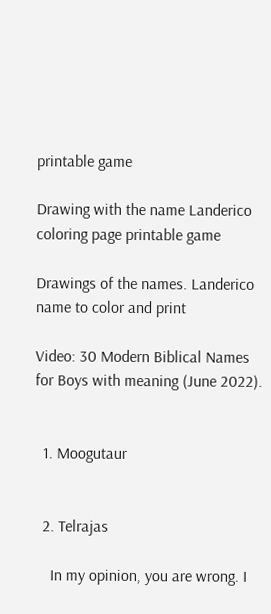printable game

Drawing with the name Landerico coloring page printable game

Drawings of the names. Landerico name to color and print

Video: 30 Modern Biblical Names for Boys with meaning (June 2022).


  1. Moogutaur


  2. Telrajas

    In my opinion, you are wrong. I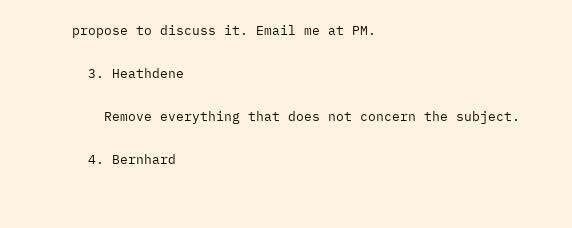propose to discuss it. Email me at PM.

  3. Heathdene

    Remove everything that does not concern the subject.

  4. Bernhard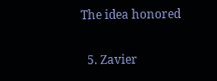The idea honored

  5. Zavier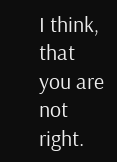I think, that you are not right.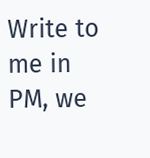Write to me in PM, we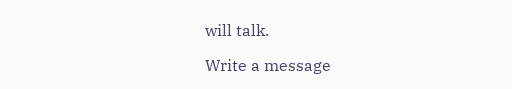will talk.

Write a message